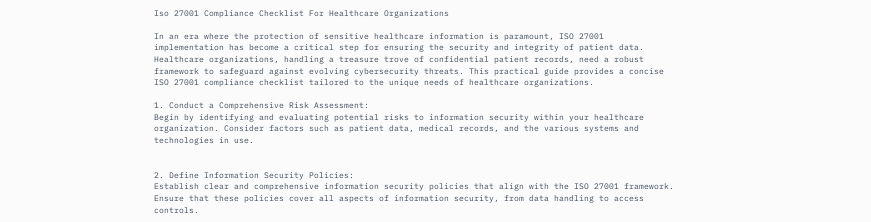Iso 27001 Compliance Checklist For Healthcare Organizations

In an era where the protection of sensitive healthcare information is paramount, ISO 27001 implementation has become a critical step for ensuring the security and integrity of patient data. Healthcare organizations, handling a treasure trove of confidential patient records, need a robust framework to safeguard against evolving cybersecurity threats. This practical guide provides a concise ISO 27001 compliance checklist tailored to the unique needs of healthcare organizations.

1. Conduct a Comprehensive Risk Assessment:
Begin by identifying and evaluating potential risks to information security within your healthcare organization. Consider factors such as patient data, medical records, and the various systems and technologies in use.


2. Define Information Security Policies:
Establish clear and comprehensive information security policies that align with the ISO 27001 framework. Ensure that these policies cover all aspects of information security, from data handling to access controls.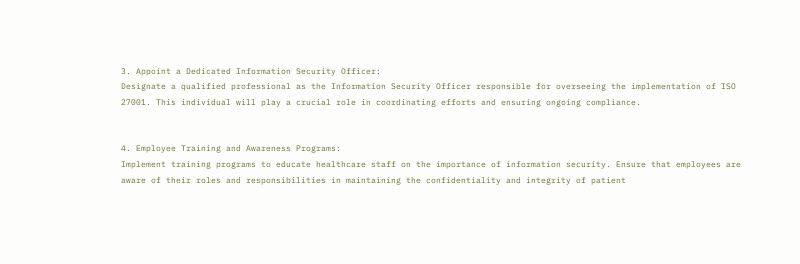3. Appoint a Dedicated Information Security Officer:
Designate a qualified professional as the Information Security Officer responsible for overseeing the implementation of ISO 27001. This individual will play a crucial role in coordinating efforts and ensuring ongoing compliance.


4. Employee Training and Awareness Programs:
Implement training programs to educate healthcare staff on the importance of information security. Ensure that employees are aware of their roles and responsibilities in maintaining the confidentiality and integrity of patient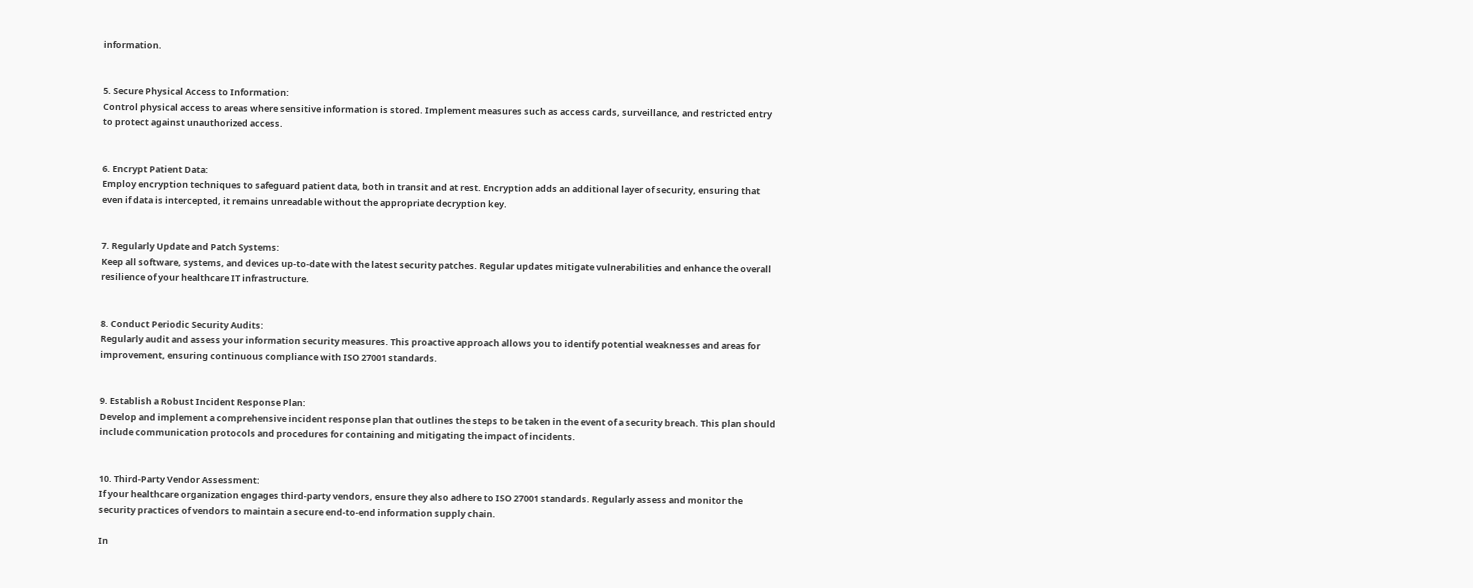information.


5. Secure Physical Access to Information:
Control physical access to areas where sensitive information is stored. Implement measures such as access cards, surveillance, and restricted entry to protect against unauthorized access.


6. Encrypt Patient Data:
Employ encryption techniques to safeguard patient data, both in transit and at rest. Encryption adds an additional layer of security, ensuring that even if data is intercepted, it remains unreadable without the appropriate decryption key.


7. Regularly Update and Patch Systems:
Keep all software, systems, and devices up-to-date with the latest security patches. Regular updates mitigate vulnerabilities and enhance the overall resilience of your healthcare IT infrastructure.


8. Conduct Periodic Security Audits:
Regularly audit and assess your information security measures. This proactive approach allows you to identify potential weaknesses and areas for improvement, ensuring continuous compliance with ISO 27001 standards.


9. Establish a Robust Incident Response Plan:
Develop and implement a comprehensive incident response plan that outlines the steps to be taken in the event of a security breach. This plan should include communication protocols and procedures for containing and mitigating the impact of incidents.


10. Third-Party Vendor Assessment:
If your healthcare organization engages third-party vendors, ensure they also adhere to ISO 27001 standards. Regularly assess and monitor the security practices of vendors to maintain a secure end-to-end information supply chain.

In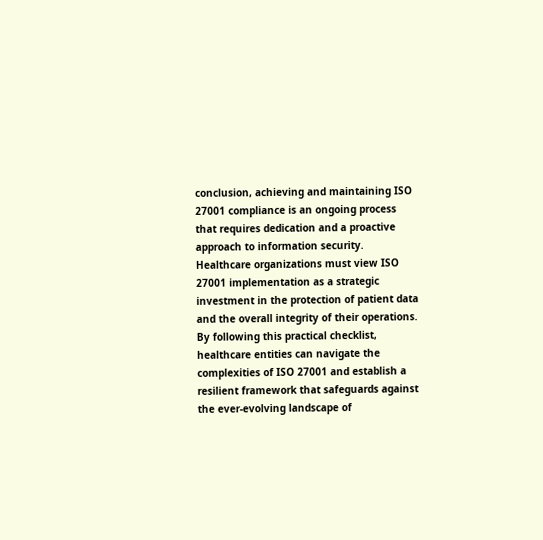conclusion, achieving and maintaining ISO 27001 compliance is an ongoing process that requires dedication and a proactive approach to information security. Healthcare organizations must view ISO 27001 implementation as a strategic investment in the protection of patient data and the overall integrity of their operations. By following this practical checklist, healthcare entities can navigate the complexities of ISO 27001 and establish a resilient framework that safeguards against the ever-evolving landscape of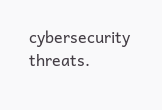cybersecurity threats.